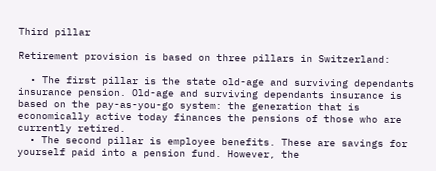Third pillar

Retirement provision is based on three pillars in Switzerland:

  • The first pillar is the state old-age and surviving dependants insurance pension. Old-age and surviving dependants insurance is based on the pay-as-you-go system: the generation that is economically active today finances the pensions of those who are currently retired.
  • The second pillar is employee benefits. These are savings for yourself paid into a pension fund. However, the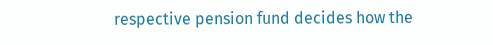respective pension fund decides how the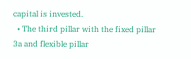capital is invested.
  • The third pillar with the fixed pillar 3a and flexible pillar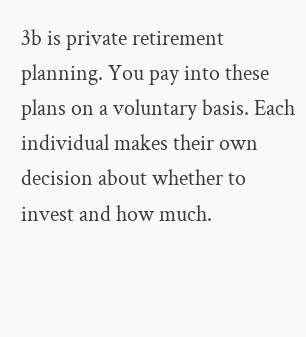3b is private retirement planning. You pay into these plans on a voluntary basis. Each individual makes their own decision about whether to invest and how much.